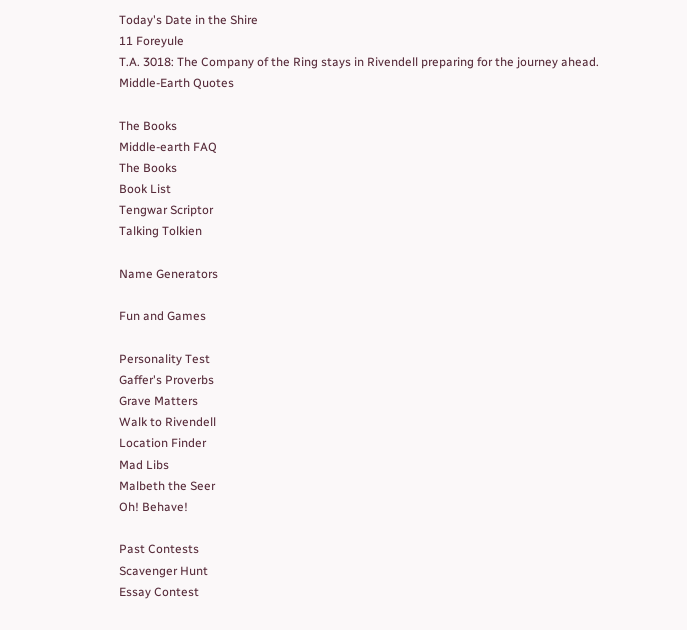Today's Date in the Shire
11 Foreyule
T.A. 3018: The Company of the Ring stays in Rivendell preparing for the journey ahead.
Middle-Earth Quotes

The Books
Middle-earth FAQ
The Books
Book List
Tengwar Scriptor
Talking Tolkien

Name Generators

Fun and Games

Personality Test
Gaffer's Proverbs
Grave Matters
Walk to Rivendell
Location Finder
Mad Libs
Malbeth the Seer
Oh! Behave!

Past Contests
Scavenger Hunt
Essay Contest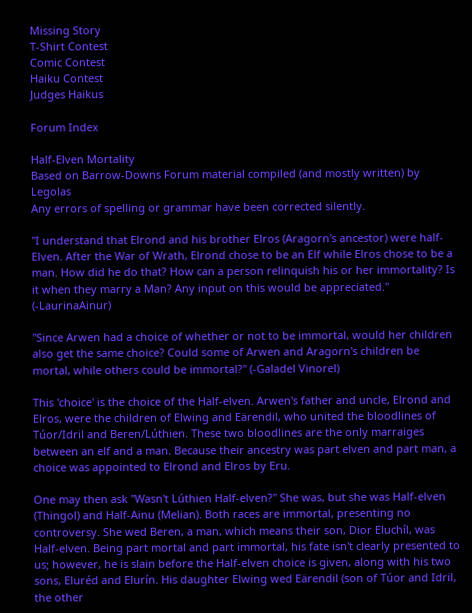Missing Story
T-Shirt Contest
Comic Contest
Haiku Contest
Judges Haikus

Forum Index

Half-Elven Mortality
Based on Barrow-Downs Forum material compiled (and mostly written) by Legolas
Any errors of spelling or grammar have been corrected silently.

"I understand that Elrond and his brother Elros (Aragorn's ancestor) were half-Elven. After the War of Wrath, Elrond chose to be an Elf while Elros chose to be a man. How did he do that? How can a person relinquish his or her immortality? Is it when they marry a Man? Any input on this would be appreciated." (-LaurinaAinur)

"Since Arwen had a choice of whether or not to be immortal, would her children also get the same choice? Could some of Arwen and Aragorn's children be mortal, while others could be immortal?" (-Galadel Vinorel)

This 'choice' is the choice of the Half-elven. Arwen's father and uncle, Elrond and Elros, were the children of Elwing and Eärendil, who united the bloodlines of Túor/Idril and Beren/Lúthien. These two bloodlines are the only marraiges between an elf and a man. Because their ancestry was part elven and part man, a choice was appointed to Elrond and Elros by Eru.

One may then ask "Wasn't Lúthien Half-elven?" She was, but she was Half-elven (Thingol) and Half-Ainu (Melian). Both races are immortal, presenting no controversy. She wed Beren, a man, which means their son, Dior Eluchíl, was Half-elven. Being part mortal and part immortal, his fate isn't clearly presented to us; however, he is slain before the Half-elven choice is given, along with his two sons, Eluréd and Elurín. His daughter Elwing wed Eärendil (son of Túor and Idril, the other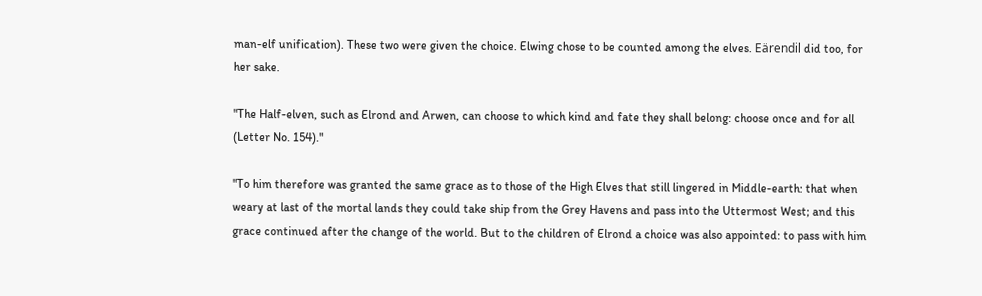man-elf unification). These two were given the choice. Elwing chose to be counted among the elves. Eärendil did too, for her sake.

"The Half-elven, such as Elrond and Arwen, can choose to which kind and fate they shall belong: choose once and for all (Letter No. 154)."

"To him therefore was granted the same grace as to those of the High Elves that still lingered in Middle-earth: that when weary at last of the mortal lands they could take ship from the Grey Havens and pass into the Uttermost West; and this grace continued after the change of the world. But to the children of Elrond a choice was also appointed: to pass with him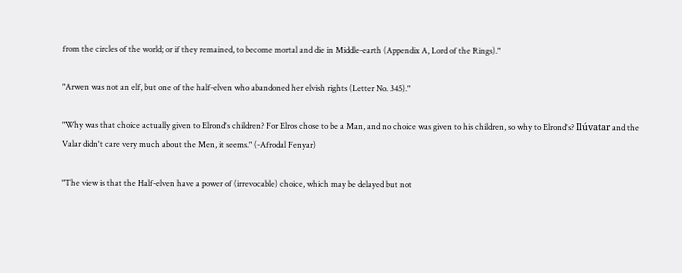from the circles of the world; or if they remained, to become mortal and die in Middle-earth (Appendix A, Lord of the Rings)."

"Arwen was not an elf, but one of the half-elven who abandoned her elvish rights (Letter No. 345)."

"Why was that choice actually given to Elrond's children? For Elros chose to be a Man, and no choice was given to his children, so why to Elrond's? Ilúvatar and the Valar didn't care very much about the Men, it seems." (-Afrodal Fenyar)

"The view is that the Half-elven have a power of (irrevocable) choice, which may be delayed but not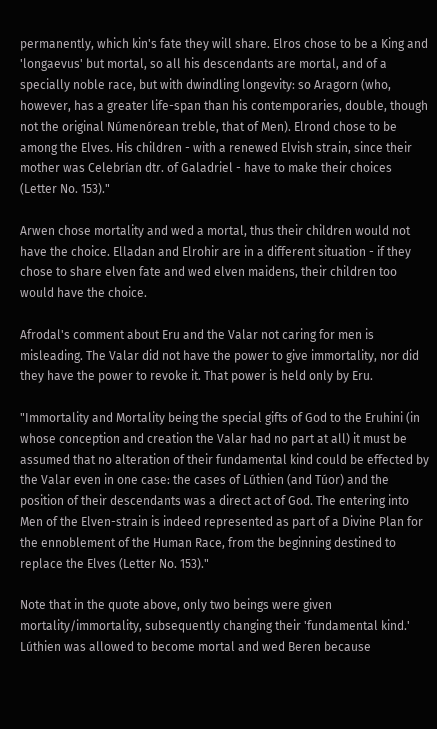permanently, which kin's fate they will share. Elros chose to be a King and 'longaevus' but mortal, so all his descendants are mortal, and of a specially noble race, but with dwindling longevity: so Aragorn (who, however, has a greater life-span than his contemporaries, double, though not the original Númenórean treble, that of Men). Elrond chose to be among the Elves. His children - with a renewed Elvish strain, since their mother was Celebrían dtr. of Galadriel - have to make their choices (Letter No. 153)."

Arwen chose mortality and wed a mortal, thus their children would not have the choice. Elladan and Elrohir are in a different situation - if they chose to share elven fate and wed elven maidens, their children too would have the choice.

Afrodal's comment about Eru and the Valar not caring for men is misleading. The Valar did not have the power to give immortality, nor did they have the power to revoke it. That power is held only by Eru.

"Immortality and Mortality being the special gifts of God to the Eruhini (in whose conception and creation the Valar had no part at all) it must be assumed that no alteration of their fundamental kind could be effected by the Valar even in one case: the cases of Lúthien (and Túor) and the position of their descendants was a direct act of God. The entering into Men of the Elven-strain is indeed represented as part of a Divine Plan for the ennoblement of the Human Race, from the beginning destined to replace the Elves (Letter No. 153)."

Note that in the quote above, only two beings were given mortality/immortality, subsequently changing their 'fundamental kind.' Lúthien was allowed to become mortal and wed Beren because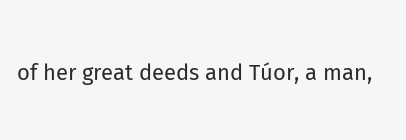of her great deeds and Túor, a man,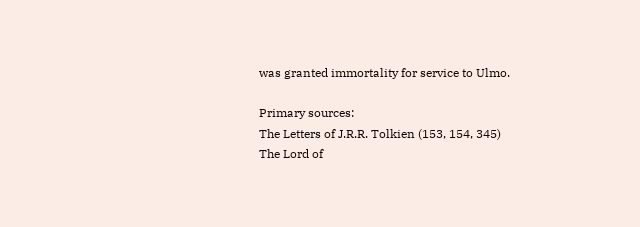was granted immortality for service to Ulmo.

Primary sources:
The Letters of J.R.R. Tolkien (153, 154, 345)
The Lord of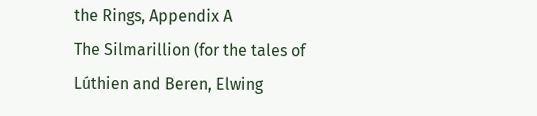the Rings, Appendix A
The Silmarillion (for the tales of Lúthien and Beren, Elwing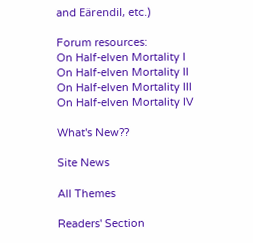and Eärendil, etc.)

Forum resources:
On Half-elven Mortality I
On Half-elven Mortality II
On Half-elven Mortality III
On Half-elven Mortality IV

What's New??

Site News

All Themes

Readers' Section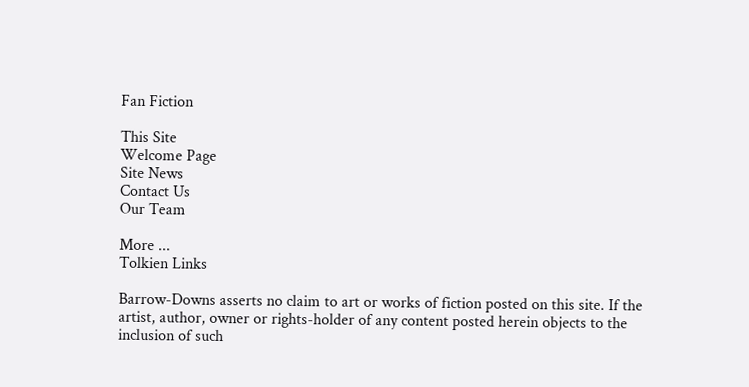Fan Fiction

This Site
Welcome Page
Site News
Contact Us
Our Team

More ...
Tolkien Links

Barrow-Downs asserts no claim to art or works of fiction posted on this site. If the artist, author, owner or rights-holder of any content posted herein objects to the inclusion of such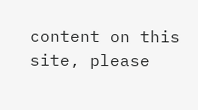content on this site, please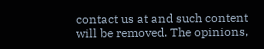contact us at and such content will be removed. The opinions,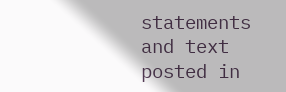statements and text posted in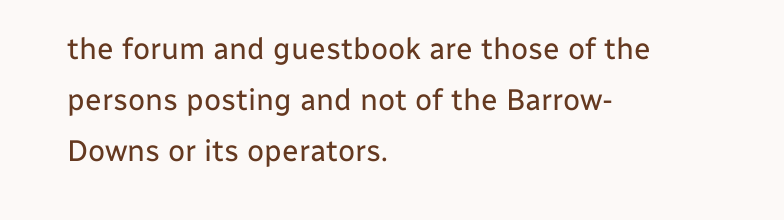the forum and guestbook are those of the persons posting and not of the Barrow-Downs or its operators.